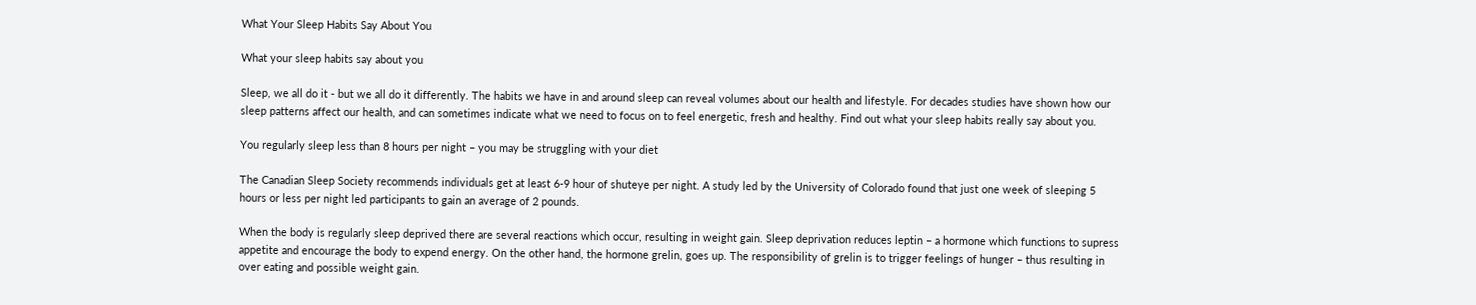What Your Sleep Habits Say About You

What your sleep habits say about you

Sleep, we all do it - but we all do it differently. The habits we have in and around sleep can reveal volumes about our health and lifestyle. For decades studies have shown how our sleep patterns affect our health, and can sometimes indicate what we need to focus on to feel energetic, fresh and healthy. Find out what your sleep habits really say about you.

You regularly sleep less than 8 hours per night – you may be struggling with your diet

The Canadian Sleep Society recommends individuals get at least 6-9 hour of shuteye per night. A study led by the University of Colorado found that just one week of sleeping 5 hours or less per night led participants to gain an average of 2 pounds.

When the body is regularly sleep deprived there are several reactions which occur, resulting in weight gain. Sleep deprivation reduces leptin – a hormone which functions to supress appetite and encourage the body to expend energy. On the other hand, the hormone grelin, goes up. The responsibility of grelin is to trigger feelings of hunger – thus resulting in over eating and possible weight gain.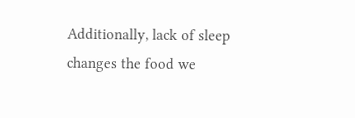Additionally, lack of sleep changes the food we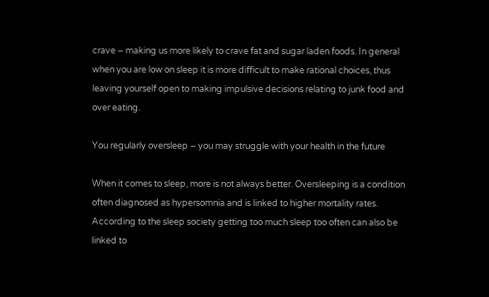crave – making us more likely to crave fat and sugar laden foods. In general when you are low on sleep it is more difficult to make rational choices, thus leaving yourself open to making impulsive decisions relating to junk food and over eating.

You regularly oversleep – you may struggle with your health in the future

When it comes to sleep, more is not always better. Oversleeping is a condition often diagnosed as hypersomnia and is linked to higher mortality rates. According to the sleep society getting too much sleep too often can also be linked to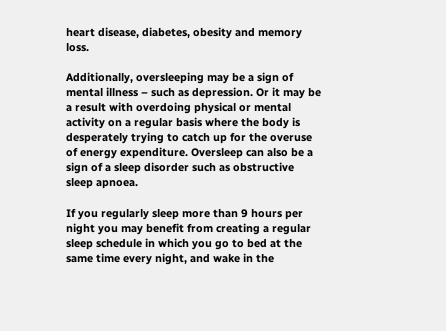heart disease, diabetes, obesity and memory loss.

Additionally, oversleeping may be a sign of mental illness – such as depression. Or it may be a result with overdoing physical or mental activity on a regular basis where the body is desperately trying to catch up for the overuse of energy expenditure. Oversleep can also be a sign of a sleep disorder such as obstructive sleep apnoea.

If you regularly sleep more than 9 hours per night you may benefit from creating a regular sleep schedule in which you go to bed at the same time every night, and wake in the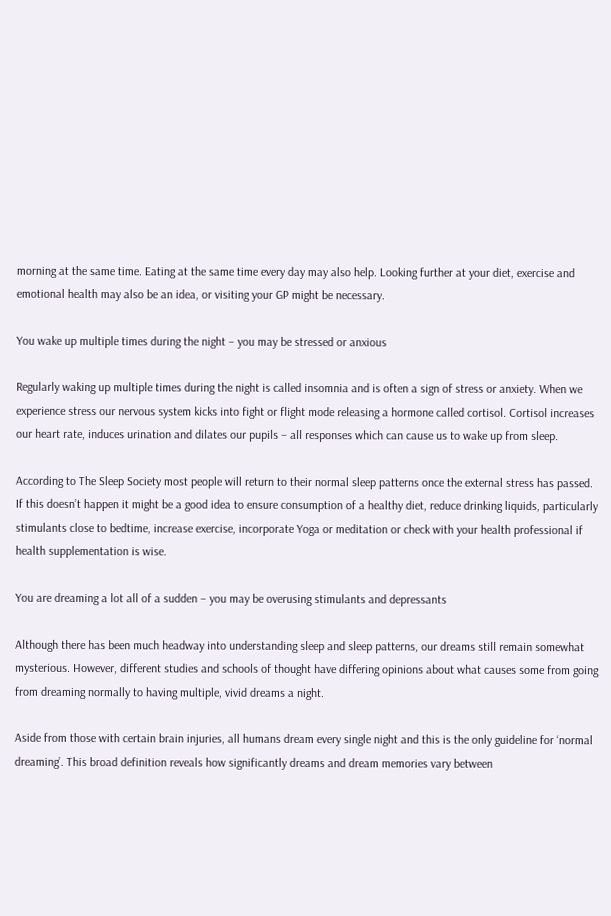morning at the same time. Eating at the same time every day may also help. Looking further at your diet, exercise and emotional health may also be an idea, or visiting your GP might be necessary.

You wake up multiple times during the night – you may be stressed or anxious

Regularly waking up multiple times during the night is called insomnia and is often a sign of stress or anxiety. When we experience stress our nervous system kicks into fight or flight mode releasing a hormone called cortisol. Cortisol increases our heart rate, induces urination and dilates our pupils – all responses which can cause us to wake up from sleep.

According to The Sleep Society most people will return to their normal sleep patterns once the external stress has passed. If this doesn’t happen it might be a good idea to ensure consumption of a healthy diet, reduce drinking liquids, particularly stimulants close to bedtime, increase exercise, incorporate Yoga or meditation or check with your health professional if health supplementation is wise.

You are dreaming a lot all of a sudden – you may be overusing stimulants and depressants

Although there has been much headway into understanding sleep and sleep patterns, our dreams still remain somewhat mysterious. However, different studies and schools of thought have differing opinions about what causes some from going from dreaming normally to having multiple, vivid dreams a night.

Aside from those with certain brain injuries, all humans dream every single night and this is the only guideline for ‘normal dreaming’. This broad definition reveals how significantly dreams and dream memories vary between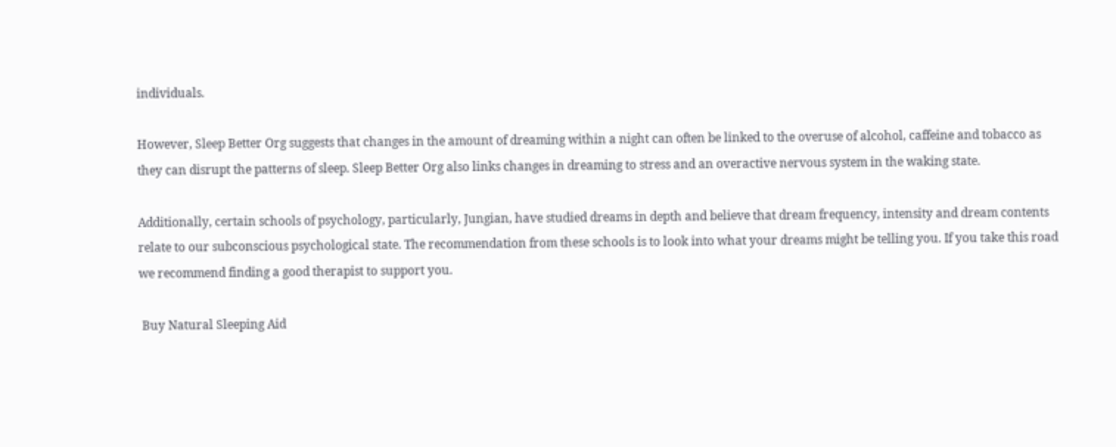individuals.

However, Sleep Better Org suggests that changes in the amount of dreaming within a night can often be linked to the overuse of alcohol, caffeine and tobacco as they can disrupt the patterns of sleep. Sleep Better Org also links changes in dreaming to stress and an overactive nervous system in the waking state.

Additionally, certain schools of psychology, particularly, Jungian, have studied dreams in depth and believe that dream frequency, intensity and dream contents relate to our subconscious psychological state. The recommendation from these schools is to look into what your dreams might be telling you. If you take this road we recommend finding a good therapist to support you.

 Buy Natural Sleeping Aid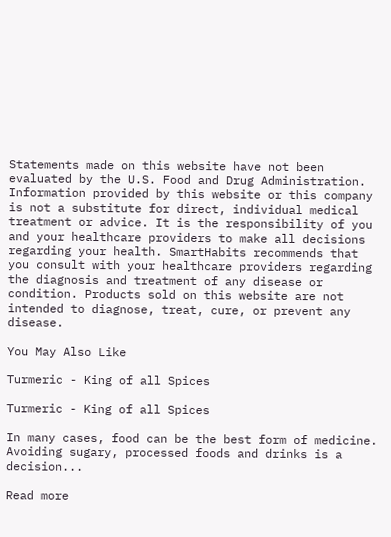Statements made on this website have not been evaluated by the U.S. Food and Drug Administration. Information provided by this website or this company is not a substitute for direct, individual medical treatment or advice. It is the responsibility of you and your healthcare providers to make all decisions regarding your health. SmartHabits recommends that you consult with your healthcare providers regarding the diagnosis and treatment of any disease or condition. Products sold on this website are not intended to diagnose, treat, cure, or prevent any disease.

You May Also Like

Turmeric - King of all Spices

Turmeric - King of all Spices

In many cases, food can be the best form of medicine. Avoiding sugary, processed foods and drinks is a decision...

Read more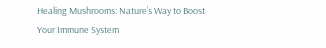Healing Mushrooms: Nature’s Way to Boost Your Immune System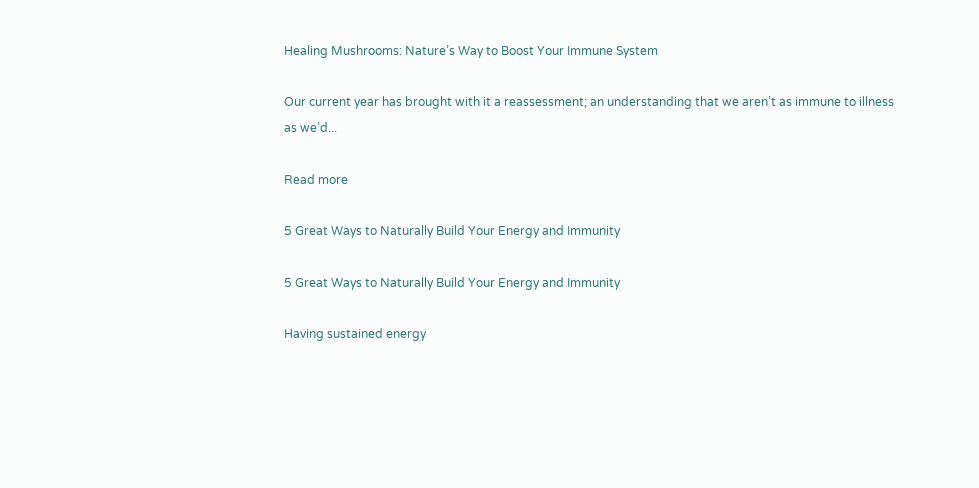Healing Mushrooms: Nature’s Way to Boost Your Immune System

Our current year has brought with it a reassessment; an understanding that we aren’t as immune to illness as we’d...

Read more

5 Great Ways to Naturally Build Your Energy and Immunity

5 Great Ways to Naturally Build Your Energy and Immunity

Having sustained energy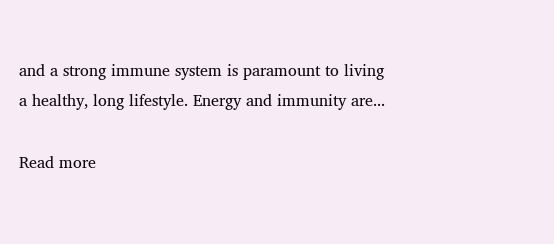and a strong immune system is paramount to living a healthy, long lifestyle. Energy and immunity are...

Read more